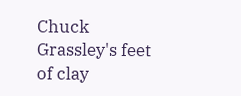Chuck Grassley's feet of clay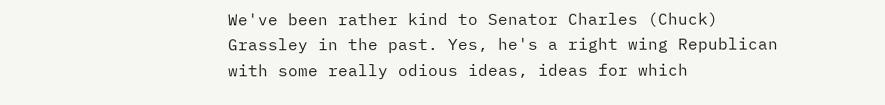We've been rather kind to Senator Charles (Chuck) Grassley in the past. Yes, he's a right wing Republican with some really odious ideas, ideas for which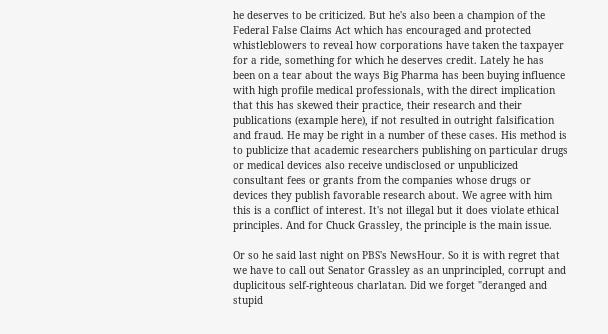he deserves to be criticized. But he's also been a champion of the Federal False Claims Act which has encouraged and protected whistleblowers to reveal how corporations have taken the taxpayer for a ride, something for which he deserves credit. Lately he has been on a tear about the ways Big Pharma has been buying influence with high profile medical professionals, with the direct implication that this has skewed their practice, their research and their publications (example here), if not resulted in outright falsification and fraud. He may be right in a number of these cases. His method is to publicize that academic researchers publishing on particular drugs or medical devices also receive undisclosed or unpublicized consultant fees or grants from the companies whose drugs or devices they publish favorable research about. We agree with him this is a conflict of interest. It's not illegal but it does violate ethical principles. And for Chuck Grassley, the principle is the main issue.

Or so he said last night on PBS's NewsHour. So it is with regret that we have to call out Senator Grassley as an unprincipled, corrupt and duplicitous self-righteous charlatan. Did we forget "deranged and stupid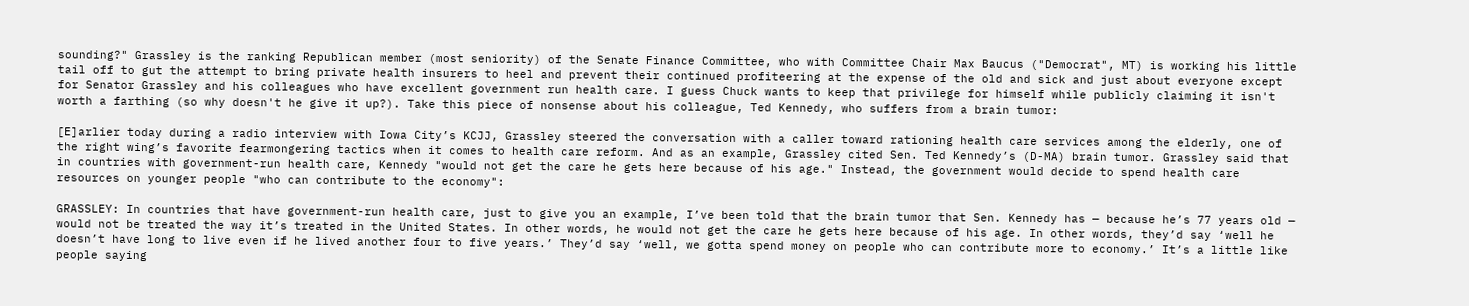sounding?" Grassley is the ranking Republican member (most seniority) of the Senate Finance Committee, who with Committee Chair Max Baucus ("Democrat", MT) is working his little tail off to gut the attempt to bring private health insurers to heel and prevent their continued profiteering at the expense of the old and sick and just about everyone except for Senator Grassley and his colleagues who have excellent government run health care. I guess Chuck wants to keep that privilege for himself while publicly claiming it isn't worth a farthing (so why doesn't he give it up?). Take this piece of nonsense about his colleague, Ted Kennedy, who suffers from a brain tumor:

[E]arlier today during a radio interview with Iowa City’s KCJJ, Grassley steered the conversation with a caller toward rationing health care services among the elderly, one of the right wing’s favorite fearmongering tactics when it comes to health care reform. And as an example, Grassley cited Sen. Ted Kennedy’s (D-MA) brain tumor. Grassley said that in countries with government-run health care, Kennedy "would not get the care he gets here because of his age." Instead, the government would decide to spend health care resources on younger people "who can contribute to the economy":

GRASSLEY: In countries that have government-run health care, just to give you an example, I’ve been told that the brain tumor that Sen. Kennedy has — because he’s 77 years old — would not be treated the way it’s treated in the United States. In other words, he would not get the care he gets here because of his age. In other words, they’d say ‘well he doesn’t have long to live even if he lived another four to five years.’ They’d say ‘well, we gotta spend money on people who can contribute more to economy.’ It’s a little like people saying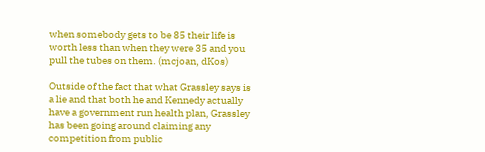when somebody gets to be 85 their life is worth less than when they were 35 and you pull the tubes on them. (mcjoan, dKos)

Outside of the fact that what Grassley says is a lie and that both he and Kennedy actually have a government run health plan, Grassley has been going around claiming any competition from public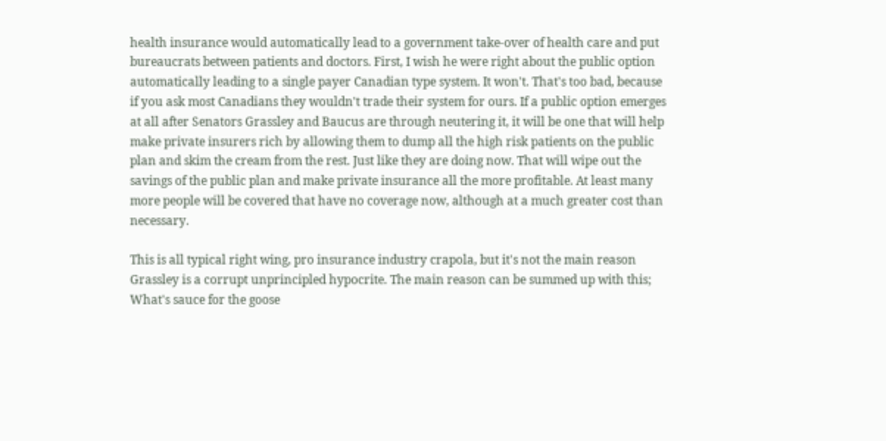health insurance would automatically lead to a government take-over of health care and put bureaucrats between patients and doctors. First, I wish he were right about the public option automatically leading to a single payer Canadian type system. It won't. That's too bad, because if you ask most Canadians they wouldn't trade their system for ours. If a public option emerges at all after Senators Grassley and Baucus are through neutering it, it will be one that will help make private insurers rich by allowing them to dump all the high risk patients on the public plan and skim the cream from the rest. Just like they are doing now. That will wipe out the savings of the public plan and make private insurance all the more profitable. At least many more people will be covered that have no coverage now, although at a much greater cost than necessary.

This is all typical right wing, pro insurance industry crapola, but it's not the main reason Grassley is a corrupt unprincipled hypocrite. The main reason can be summed up with this; What's sauce for the goose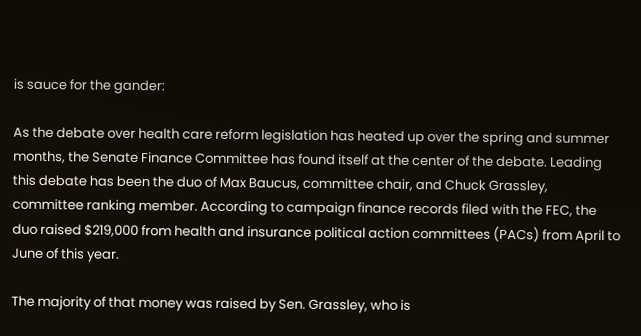is sauce for the gander:

As the debate over health care reform legislation has heated up over the spring and summer months, the Senate Finance Committee has found itself at the center of the debate. Leading this debate has been the duo of Max Baucus, committee chair, and Chuck Grassley, committee ranking member. According to campaign finance records filed with the FEC, the duo raised $219,000 from health and insurance political action committees (PACs) from April to June of this year.

The majority of that money was raised by Sen. Grassley, who is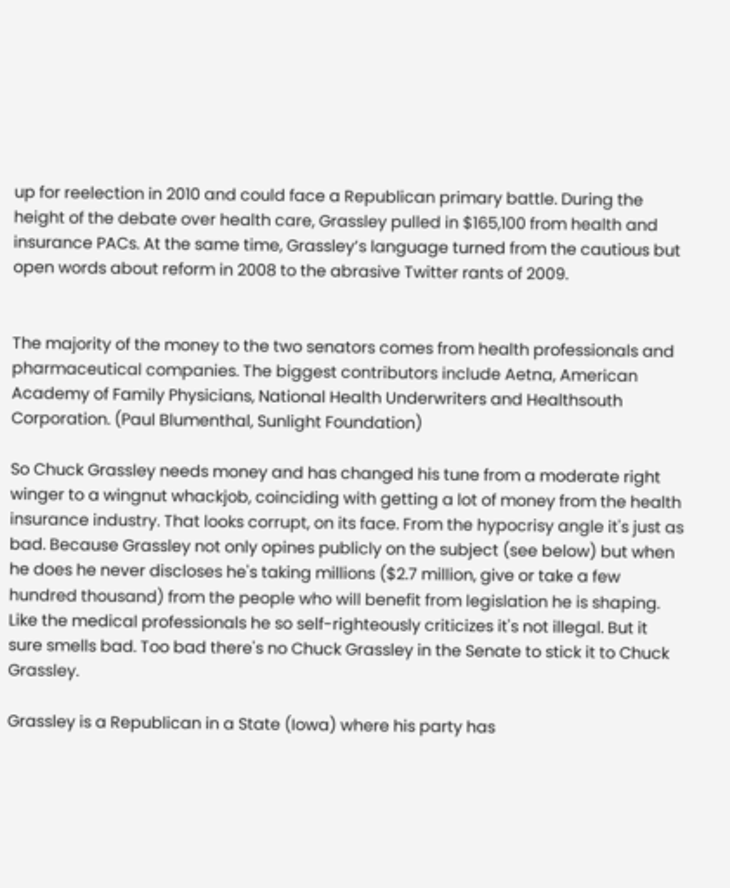up for reelection in 2010 and could face a Republican primary battle. During the height of the debate over health care, Grassley pulled in $165,100 from health and insurance PACs. At the same time, Grassley’s language turned from the cautious but open words about reform in 2008 to the abrasive Twitter rants of 2009.


The majority of the money to the two senators comes from health professionals and pharmaceutical companies. The biggest contributors include Aetna, American Academy of Family Physicians, National Health Underwriters and Healthsouth Corporation. (Paul Blumenthal, Sunlight Foundation)

So Chuck Grassley needs money and has changed his tune from a moderate right winger to a wingnut whackjob, coinciding with getting a lot of money from the health insurance industry. That looks corrupt, on its face. From the hypocrisy angle it's just as bad. Because Grassley not only opines publicly on the subject (see below) but when he does he never discloses he's taking millions ($2.7 million, give or take a few hundred thousand) from the people who will benefit from legislation he is shaping. Like the medical professionals he so self-righteously criticizes it's not illegal. But it sure smells bad. Too bad there's no Chuck Grassley in the Senate to stick it to Chuck Grassley.

Grassley is a Republican in a State (Iowa) where his party has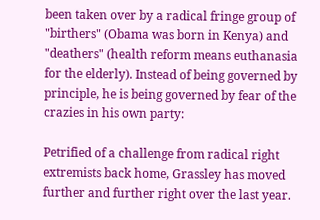been taken over by a radical fringe group of "birthers" (Obama was born in Kenya) and "deathers" (health reform means euthanasia for the elderly). Instead of being governed by principle, he is being governed by fear of the crazies in his own party:

Petrified of a challenge from radical right extremists back home, Grassley has moved further and further right over the last year.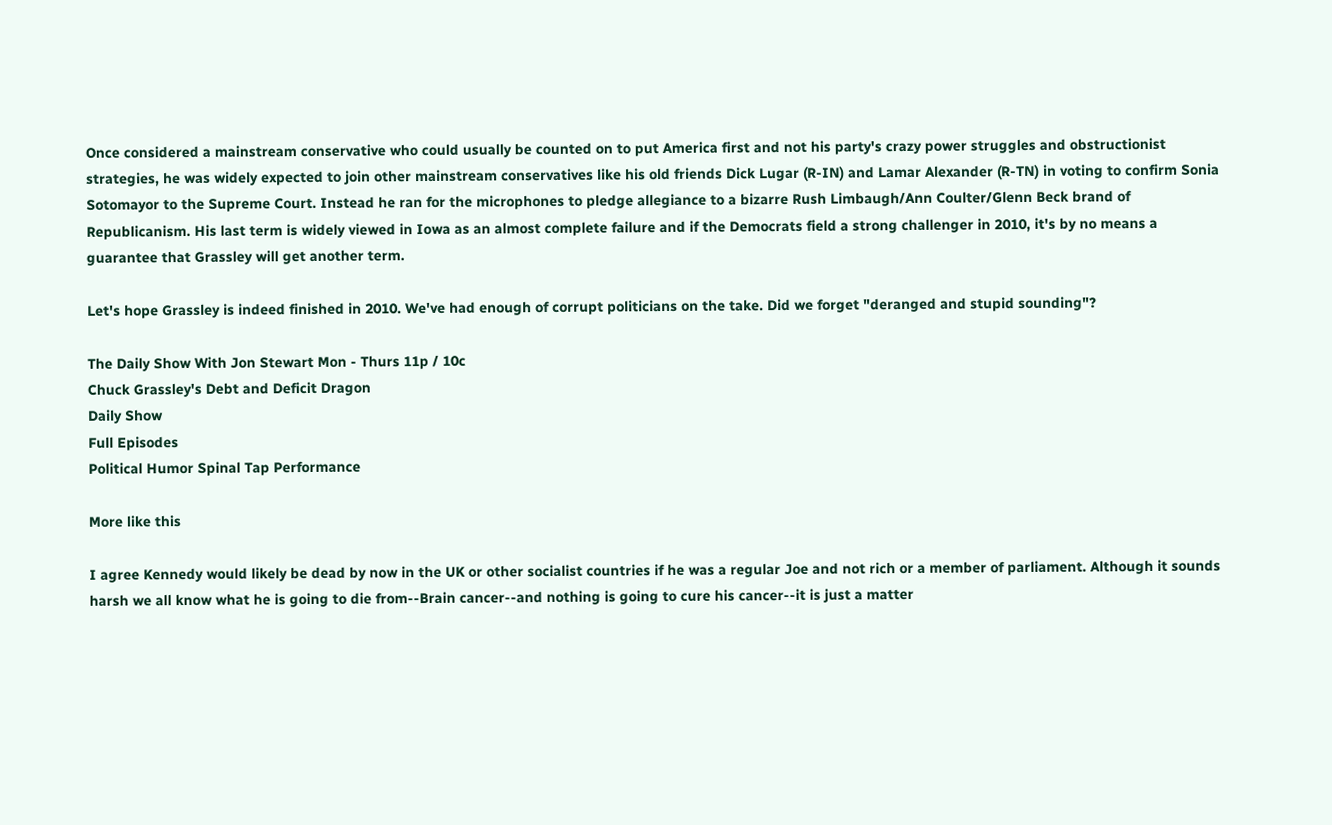Once considered a mainstream conservative who could usually be counted on to put America first and not his party's crazy power struggles and obstructionist strategies, he was widely expected to join other mainstream conservatives like his old friends Dick Lugar (R-IN) and Lamar Alexander (R-TN) in voting to confirm Sonia Sotomayor to the Supreme Court. Instead he ran for the microphones to pledge allegiance to a bizarre Rush Limbaugh/Ann Coulter/Glenn Beck brand of Republicanism. His last term is widely viewed in Iowa as an almost complete failure and if the Democrats field a strong challenger in 2010, it's by no means a guarantee that Grassley will get another term.

Let's hope Grassley is indeed finished in 2010. We've had enough of corrupt politicians on the take. Did we forget "deranged and stupid sounding"?

The Daily Show With Jon Stewart Mon - Thurs 11p / 10c
Chuck Grassley's Debt and Deficit Dragon
Daily Show
Full Episodes
Political Humor Spinal Tap Performance

More like this

I agree Kennedy would likely be dead by now in the UK or other socialist countries if he was a regular Joe and not rich or a member of parliament. Although it sounds harsh we all know what he is going to die from--Brain cancer--and nothing is going to cure his cancer--it is just a matter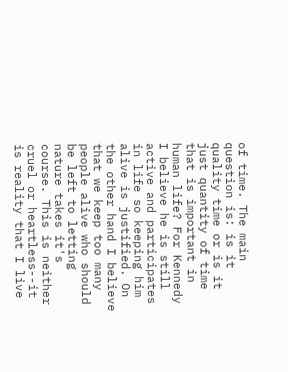of time. The main question is: is it quality time or is it just quantity of time that is important in human life? For Kennedy I believe he is still active and participates in life so keeping him alive is justified. On the other hand I believe that we keep too many people alive who should be left to letting nature takes it's course. This is neither cruel or heartless--it is reality that I live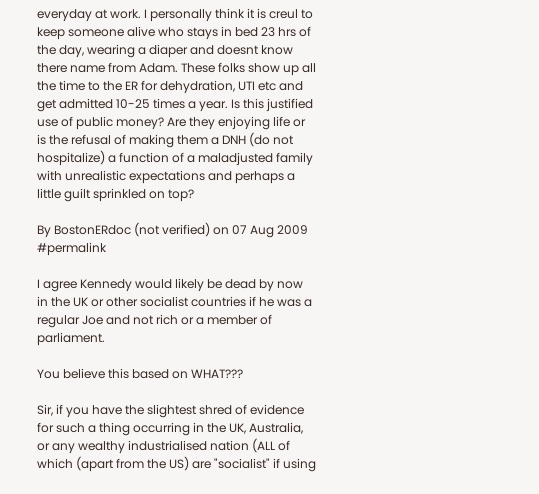everyday at work. I personally think it is creul to keep someone alive who stays in bed 23 hrs of the day, wearing a diaper and doesnt know there name from Adam. These folks show up all the time to the ER for dehydration, UTI etc and get admitted 10-25 times a year. Is this justified use of public money? Are they enjoying life or is the refusal of making them a DNH (do not hospitalize) a function of a maladjusted family with unrealistic expectations and perhaps a little guilt sprinkled on top?

By BostonERdoc (not verified) on 07 Aug 2009 #permalink

I agree Kennedy would likely be dead by now in the UK or other socialist countries if he was a regular Joe and not rich or a member of parliament.

You believe this based on WHAT???

Sir, if you have the slightest shred of evidence for such a thing occurring in the UK, Australia, or any wealthy industrialised nation (ALL of which (apart from the US) are "socialist" if using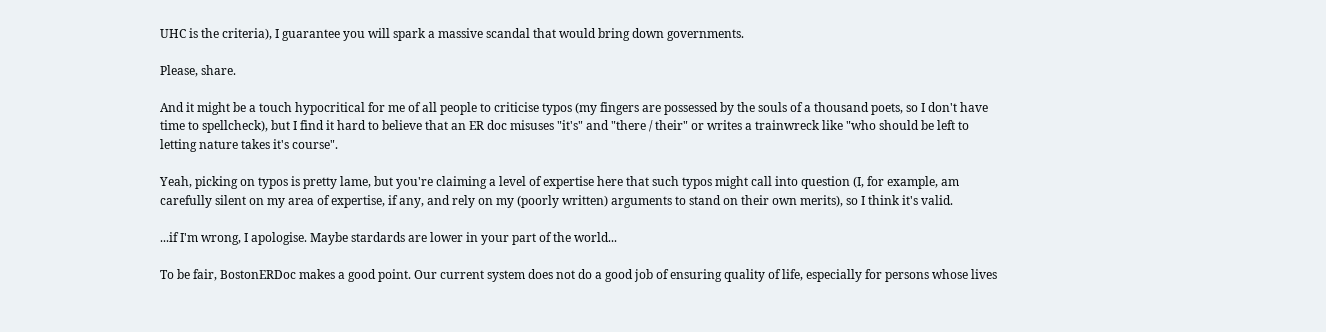UHC is the criteria), I guarantee you will spark a massive scandal that would bring down governments.

Please, share.

And it might be a touch hypocritical for me of all people to criticise typos (my fingers are possessed by the souls of a thousand poets, so I don't have time to spellcheck), but I find it hard to believe that an ER doc misuses "it's" and "there / their" or writes a trainwreck like "who should be left to letting nature takes it's course".

Yeah, picking on typos is pretty lame, but you're claiming a level of expertise here that such typos might call into question (I, for example, am carefully silent on my area of expertise, if any, and rely on my (poorly written) arguments to stand on their own merits), so I think it's valid.

...if I'm wrong, I apologise. Maybe stardards are lower in your part of the world...

To be fair, BostonERDoc makes a good point. Our current system does not do a good job of ensuring quality of life, especially for persons whose lives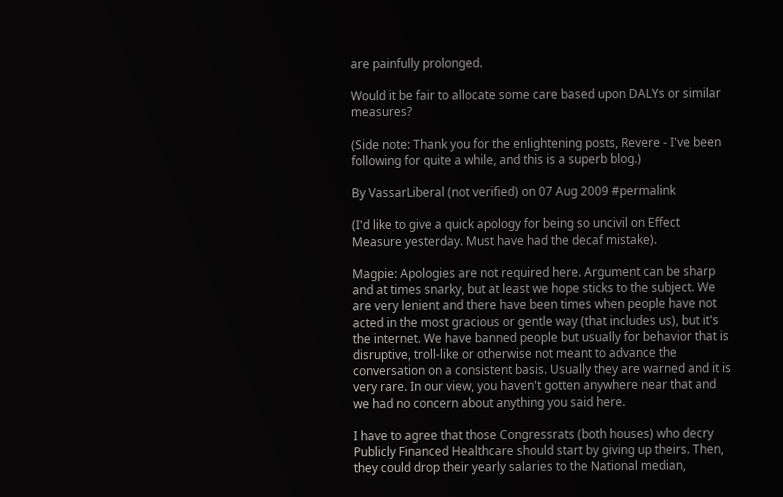are painfully prolonged.

Would it be fair to allocate some care based upon DALYs or similar measures?

(Side note: Thank you for the enlightening posts, Revere - I've been following for quite a while, and this is a superb blog.)

By VassarLiberal (not verified) on 07 Aug 2009 #permalink

(I'd like to give a quick apology for being so uncivil on Effect Measure yesterday. Must have had the decaf mistake).

Magpie: Apologies are not required here. Argument can be sharp and at times snarky, but at least we hope sticks to the subject. We are very lenient and there have been times when people have not acted in the most gracious or gentle way (that includes us), but it's the internet. We have banned people but usually for behavior that is disruptive, troll-like or otherwise not meant to advance the conversation on a consistent basis. Usually they are warned and it is very rare. In our view, you haven't gotten anywhere near that and we had no concern about anything you said here.

I have to agree that those Congressrats (both houses) who decry Publicly Financed Healthcare should start by giving up theirs. Then, they could drop their yearly salaries to the National median,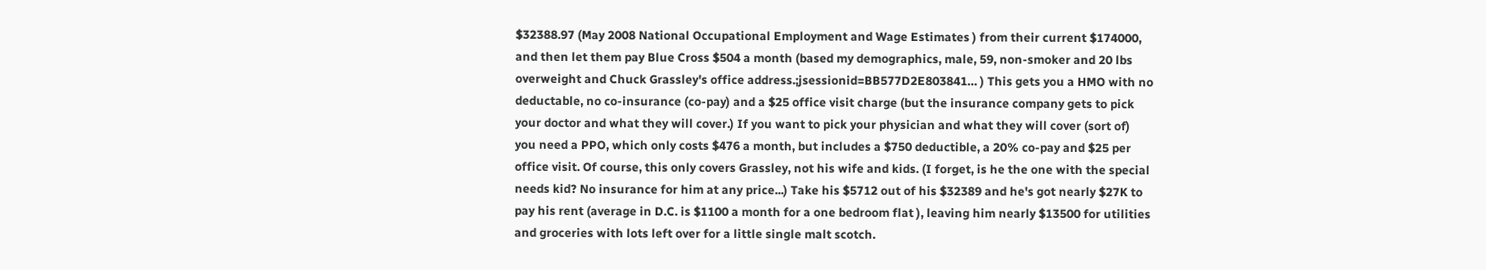$32388.97 (May 2008 National Occupational Employment and Wage Estimates ) from their current $174000, and then let them pay Blue Cross $504 a month (based my demographics, male, 59, non-smoker and 20 lbs overweight and Chuck Grassley's office address.;jsessionid=BB577D2E803841… ) This gets you a HMO with no deductable, no co-insurance (co-pay) and a $25 office visit charge (but the insurance company gets to pick your doctor and what they will cover.) If you want to pick your physician and what they will cover (sort of) you need a PPO, which only costs $476 a month, but includes a $750 deductible, a 20% co-pay and $25 per office visit. Of course, this only covers Grassley, not his wife and kids. (I forget, is he the one with the special needs kid? No insurance for him at any price...) Take his $5712 out of his $32389 and he's got nearly $27K to pay his rent (average in D.C. is $1100 a month for a one bedroom flat ), leaving him nearly $13500 for utilities and groceries with lots left over for a little single malt scotch.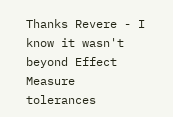Thanks Revere - I know it wasn't beyond Effect Measure tolerances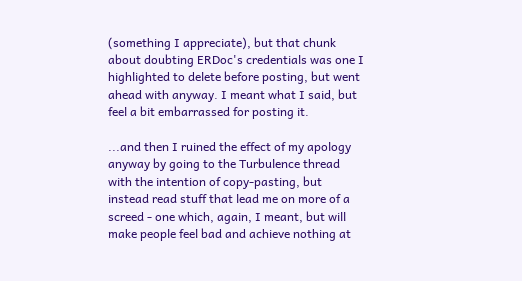(something I appreciate), but that chunk about doubting ERDoc's credentials was one I highlighted to delete before posting, but went ahead with anyway. I meant what I said, but feel a bit embarrassed for posting it.

...and then I ruined the effect of my apology anyway by going to the Turbulence thread with the intention of copy-pasting, but instead read stuff that lead me on more of a screed - one which, again, I meant, but will make people feel bad and achieve nothing at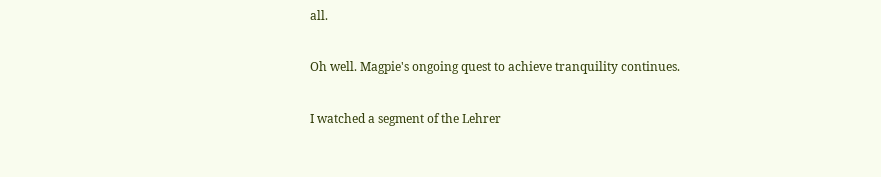all.

Oh well. Magpie's ongoing quest to achieve tranquility continues.

I watched a segment of the Lehrer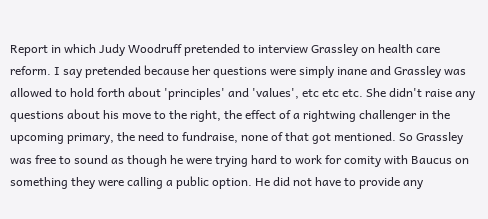Report in which Judy Woodruff pretended to interview Grassley on health care reform. I say pretended because her questions were simply inane and Grassley was allowed to hold forth about 'principles' and 'values', etc etc etc. She didn't raise any questions about his move to the right, the effect of a rightwing challenger in the upcoming primary, the need to fundraise, none of that got mentioned. So Grassley was free to sound as though he were trying hard to work for comity with Baucus on something they were calling a public option. He did not have to provide any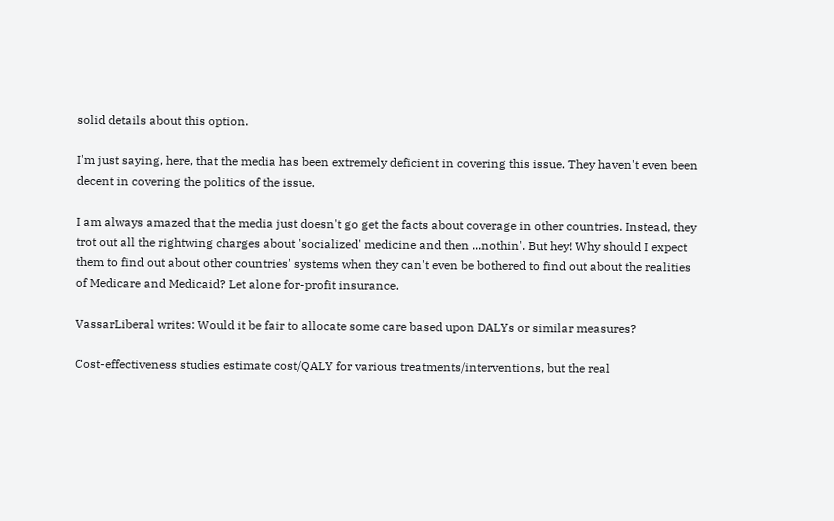solid details about this option.

I'm just saying, here, that the media has been extremely deficient in covering this issue. They haven't even been decent in covering the politics of the issue.

I am always amazed that the media just doesn't go get the facts about coverage in other countries. Instead, they trot out all the rightwing charges about 'socialized' medicine and then ...nothin'. But hey! Why should I expect them to find out about other countries' systems when they can't even be bothered to find out about the realities of Medicare and Medicaid? Let alone for-profit insurance.

VassarLiberal writes: Would it be fair to allocate some care based upon DALYs or similar measures?

Cost-effectiveness studies estimate cost/QALY for various treatments/interventions, but the real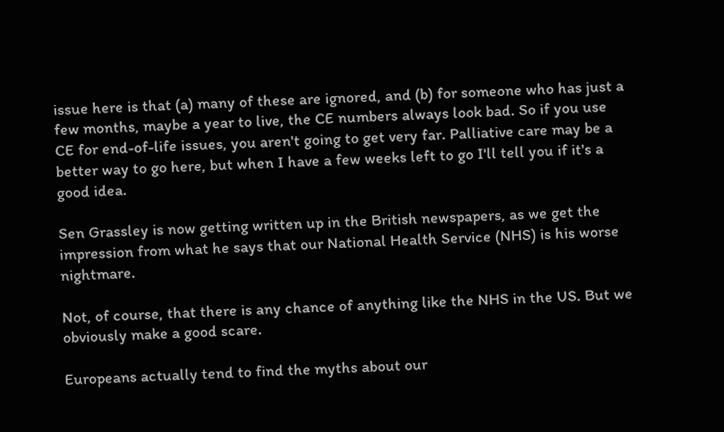issue here is that (a) many of these are ignored, and (b) for someone who has just a few months, maybe a year to live, the CE numbers always look bad. So if you use CE for end-of-life issues, you aren't going to get very far. Palliative care may be a better way to go here, but when I have a few weeks left to go I'll tell you if it's a good idea.

Sen Grassley is now getting written up in the British newspapers, as we get the impression from what he says that our National Health Service (NHS) is his worse nightmare.

Not, of course, that there is any chance of anything like the NHS in the US. But we obviously make a good scare.

Europeans actually tend to find the myths about our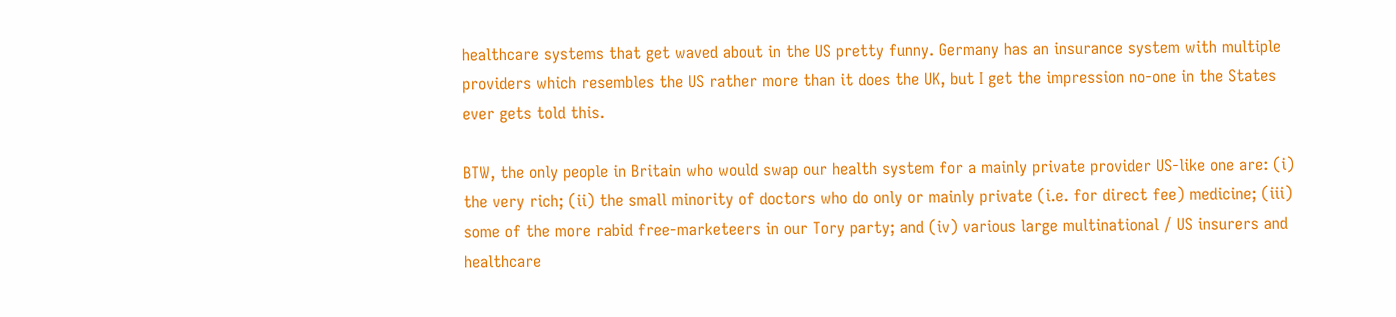healthcare systems that get waved about in the US pretty funny. Germany has an insurance system with multiple providers which resembles the US rather more than it does the UK, but I get the impression no-one in the States ever gets told this.

BTW, the only people in Britain who would swap our health system for a mainly private provider US-like one are: (i) the very rich; (ii) the small minority of doctors who do only or mainly private (i.e. for direct fee) medicine; (iii) some of the more rabid free-marketeers in our Tory party; and (iv) various large multinational / US insurers and healthcare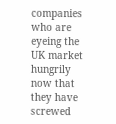companies who are eyeing the UK market hungrily now that they have screwed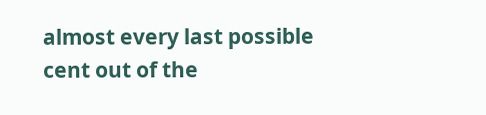almost every last possible cent out of the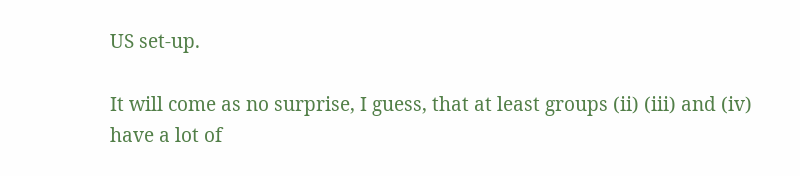US set-up.

It will come as no surprise, I guess, that at least groups (ii) (iii) and (iv) have a lot of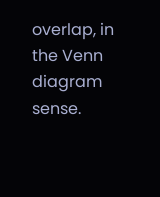overlap, in the Venn diagram sense.